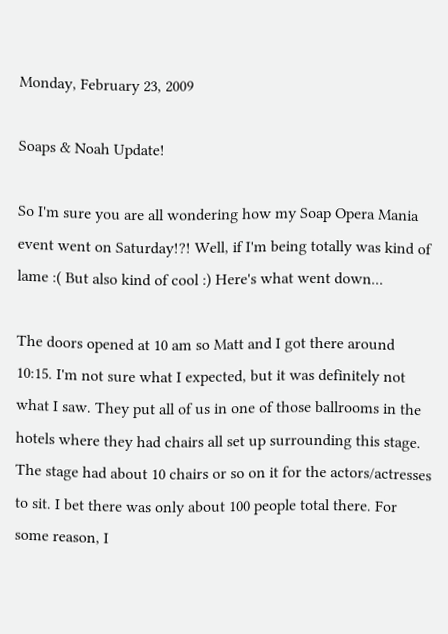Monday, February 23, 2009

Soaps & Noah Update!

So I'm sure you are all wondering how my Soap Opera Mania event went on Saturday!?! Well, if I'm being totally was kind of lame :( But also kind of cool :) Here's what went down...

The doors opened at 10 am so Matt and I got there around 10:15. I'm not sure what I expected, but it was definitely not what I saw. They put all of us in one of those ballrooms in the hotels where they had chairs all set up surrounding this stage. The stage had about 10 chairs or so on it for the actors/actresses to sit. I bet there was only about 100 people total there. For some reason, I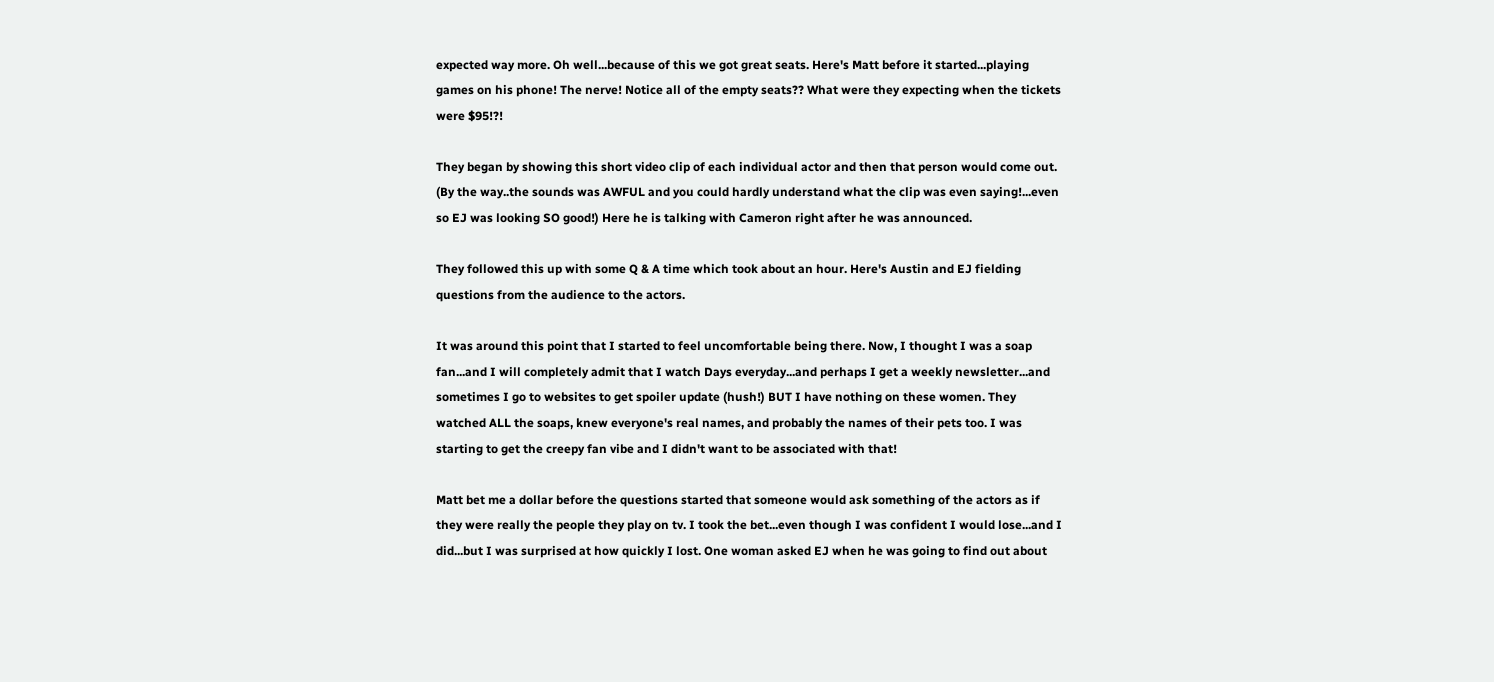expected way more. Oh well...because of this we got great seats. Here's Matt before it started...playing games on his phone! The nerve! Notice all of the empty seats?? What were they expecting when the tickets were $95!?!

They began by showing this short video clip of each individual actor and then that person would come out. (By the way..the sounds was AWFUL and you could hardly understand what the clip was even saying!...even so EJ was looking SO good!) Here he is talking with Cameron right after he was announced.

They followed this up with some Q & A time which took about an hour. Here's Austin and EJ fielding questions from the audience to the actors.

It was around this point that I started to feel uncomfortable being there. Now, I thought I was a soap fan...and I will completely admit that I watch Days everyday...and perhaps I get a weekly newsletter...and sometimes I go to websites to get spoiler update (hush!) BUT I have nothing on these women. They watched ALL the soaps, knew everyone's real names, and probably the names of their pets too. I was starting to get the creepy fan vibe and I didn't want to be associated with that!

Matt bet me a dollar before the questions started that someone would ask something of the actors as if they were really the people they play on tv. I took the bet...even though I was confident I would lose...and I did...but I was surprised at how quickly I lost. One woman asked EJ when he was going to find out about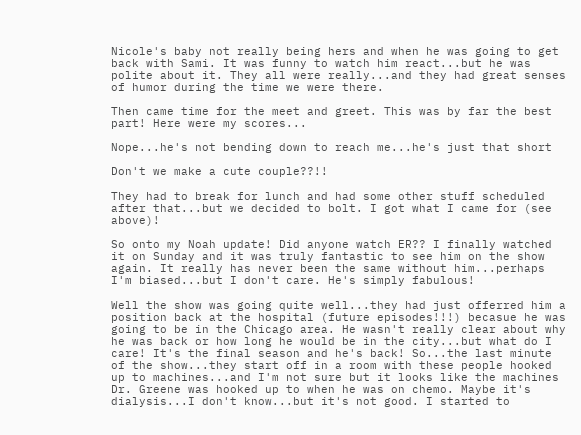Nicole's baby not really being hers and when he was going to get back with Sami. It was funny to watch him react...but he was polite about it. They all were really...and they had great senses of humor during the time we were there.

Then came time for the meet and greet. This was by far the best part! Here were my scores...

Nope...he's not bending down to reach me...he's just that short

Don't we make a cute couple??!!

They had to break for lunch and had some other stuff scheduled after that...but we decided to bolt. I got what I came for (see above)!

So onto my Noah update! Did anyone watch ER?? I finally watched it on Sunday and it was truly fantastic to see him on the show again. It really has never been the same without him...perhaps I'm biased...but I don't care. He's simply fabulous!

Well the show was going quite well...they had just offerred him a position back at the hospital (future episodes!!!) becasue he was going to be in the Chicago area. He wasn't really clear about why he was back or how long he would be in the city...but what do I care! It's the final season and he's back! So...the last minute of the show...they start off in a room with these people hooked up to machines...and I'm not sure but it looks like the machines Dr. Greene was hooked up to when he was on chemo. Maybe it's dialysis...I don't know...but it's not good. I started to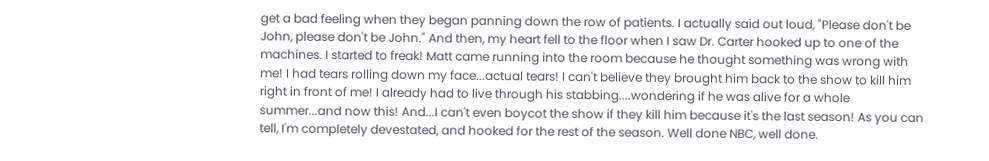get a bad feeling when they began panning down the row of patients. I actually said out loud, "Please don't be John, please don't be John." And then, my heart fell to the floor when I saw Dr. Carter hooked up to one of the machines. I started to freak! Matt came running into the room because he thought something was wrong with me! I had tears rolling down my face...actual tears! I can't believe they brought him back to the show to kill him right in front of me! I already had to live through his stabbing....wondering if he was alive for a whole summer...and now this! And...I can't even boycot the show if they kill him because it's the last season! As you can tell, I'm completely devestated, and hooked for the rest of the season. Well done NBC, well done.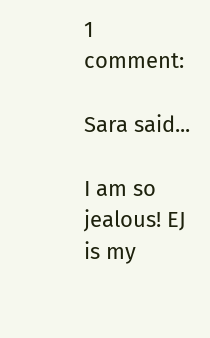1 comment:

Sara said...

I am so jealous! EJ is my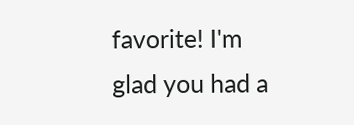favorite! I'm glad you had a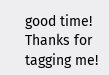good time! Thanks for tagging me!